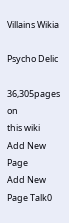Villains Wikia

Psycho Delic

36,305pages on
this wiki
Add New Page
Add New Page Talk0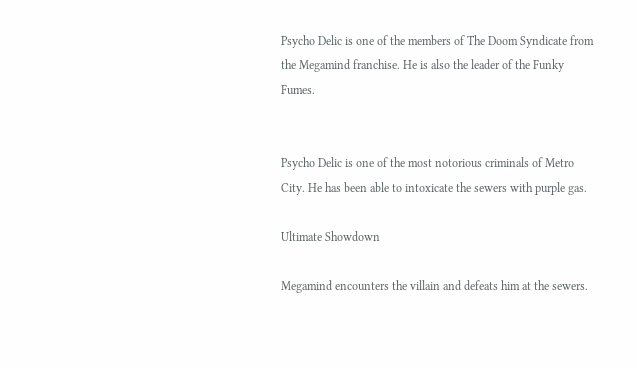Psycho Delic is one of the members of The Doom Syndicate from the Megamind franchise. He is also the leader of the Funky Fumes.


Psycho Delic is one of the most notorious criminals of Metro City. He has been able to intoxicate the sewers with purple gas.

Ultimate Showdown

Megamind encounters the villain and defeats him at the sewers.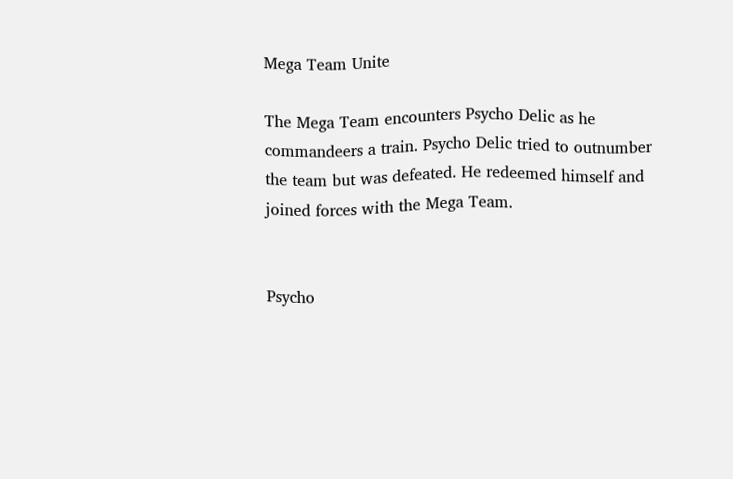Mega Team Unite

The Mega Team encounters Psycho Delic as he commandeers a train. Psycho Delic tried to outnumber the team but was defeated. He redeemed himself and joined forces with the Mega Team.


Psycho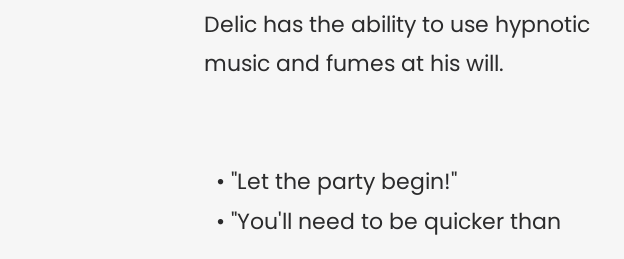Delic has the ability to use hypnotic music and fumes at his will.


  • "Let the party begin!"
  • "You'll need to be quicker than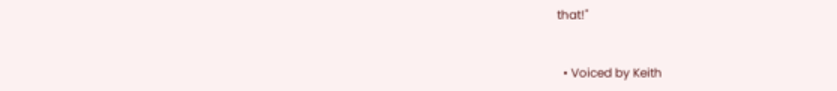that!"


  • Voiced by Keith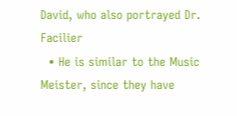David, who also portrayed Dr. Facilier
  • He is similar to the Music Meister, since they have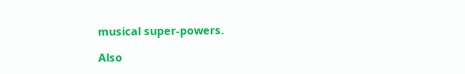musical super-powers.

Also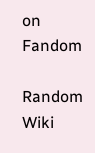on Fandom

Random Wiki